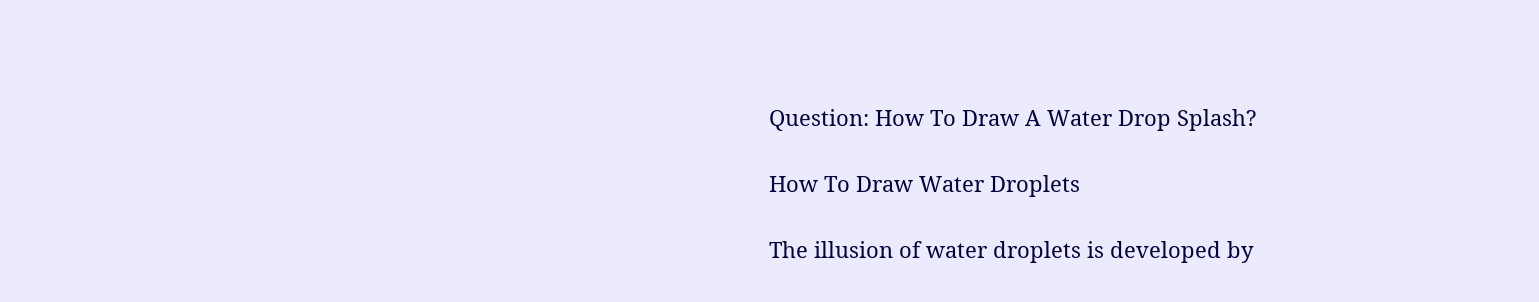Question: How To Draw A Water Drop Splash?

How To Draw Water Droplets

The illusion of water droplets is developed by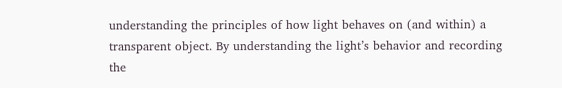understanding the principles of how light behaves on (and within) a transparent object. By understanding the light’s behavior and recording the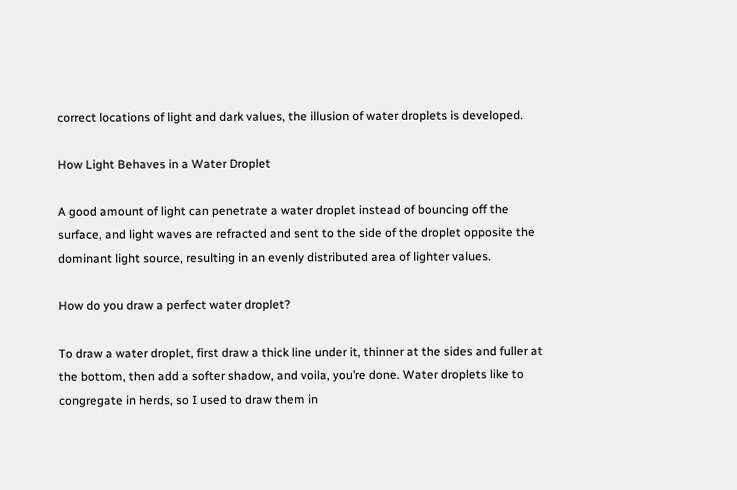correct locations of light and dark values, the illusion of water droplets is developed.

How Light Behaves in a Water Droplet

A good amount of light can penetrate a water droplet instead of bouncing off the surface, and light waves are refracted and sent to the side of the droplet opposite the dominant light source, resulting in an evenly distributed area of lighter values.

How do you draw a perfect water droplet?

To draw a water droplet, first draw a thick line under it, thinner at the sides and fuller at the bottom, then add a softer shadow, and voila, you’re done. Water droplets like to congregate in herds, so I used to draw them in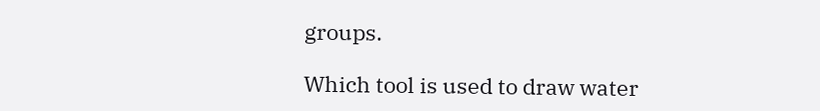groups.

Which tool is used to draw water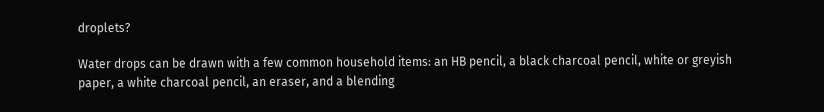droplets?

Water drops can be drawn with a few common household items: an HB pencil, a black charcoal pencil, white or greyish paper, a white charcoal pencil, an eraser, and a blending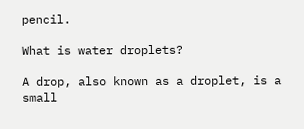pencil.

What is water droplets?

A drop, also known as a droplet, is a small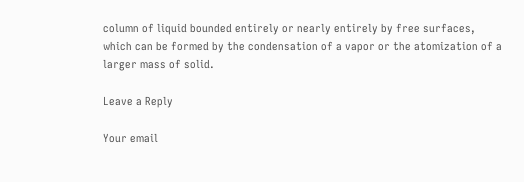column of liquid bounded entirely or nearly entirely by free surfaces, which can be formed by the condensation of a vapor or the atomization of a larger mass of solid.

Leave a Reply

Your email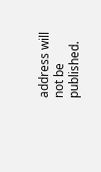address will not be published.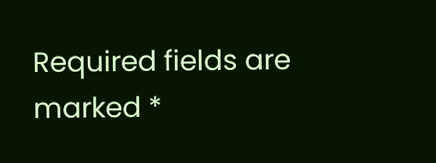Required fields are marked *